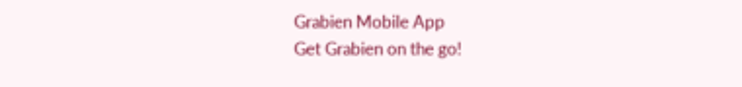Grabien Mobile App
Get Grabien on the go!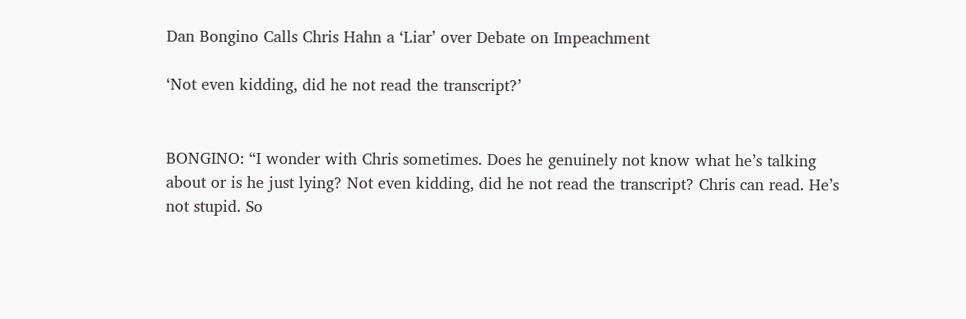Dan Bongino Calls Chris Hahn a ‘Liar’ over Debate on Impeachment

‘Not even kidding, did he not read the transcript?’


BONGINO: “I wonder with Chris sometimes. Does he genuinely not know what he’s talking about or is he just lying? Not even kidding, did he not read the transcript? Chris can read. He’s not stupid. So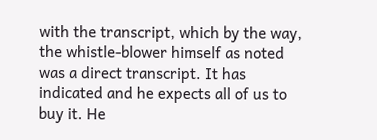with the transcript, which by the way, the whistle-blower himself as noted was a direct transcript. It has indicated and he expects all of us to buy it. He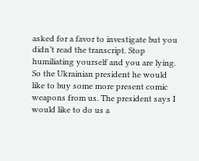asked for a favor to investigate but you didn’t read the transcript. Stop humiliating yourself and you are lying. So the Ukrainian president he would like to buy some more present comic weapons from us. The president says I would like to do us a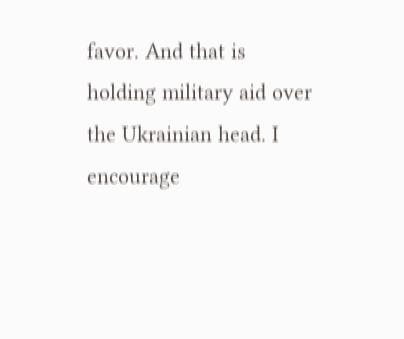favor. And that is holding military aid over the Ukrainian head. I encourage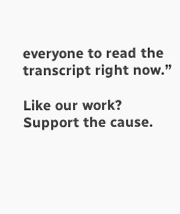everyone to read the transcript right now.”

Like our work? Support the cause.